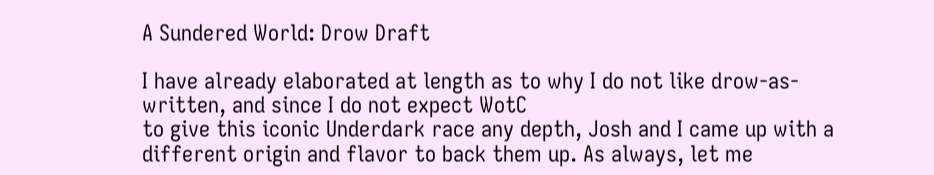A Sundered World: Drow Draft

I have already elaborated at length as to why I do not like drow-as-written, and since I do not expect WotC
to give this iconic Underdark race any depth, Josh and I came up with a different origin and flavor to back them up. As always, let me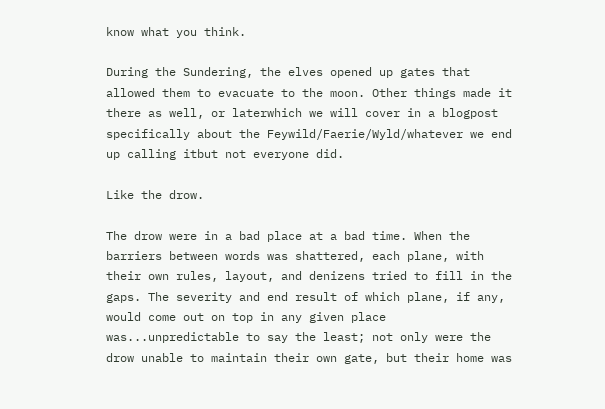know what you think.

During the Sundering, the elves opened up gates that allowed them to evacuate to the moon. Other things made it there as well, or laterwhich we will cover in a blogpost specifically about the Feywild/Faerie/Wyld/whatever we end up calling itbut not everyone did.

Like the drow.

The drow were in a bad place at a bad time. When the barriers between words was shattered, each plane, with their own rules, layout, and denizens tried to fill in the gaps. The severity and end result of which plane, if any, would come out on top in any given place was...unpredictable to say the least; not only were the drow unable to maintain their own gate, but their home was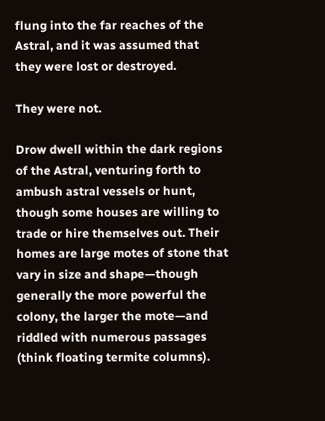flung into the far reaches of the Astral, and it was assumed that they were lost or destroyed.

They were not.

Drow dwell within the dark regions of the Astral, venturing forth to ambush astral vessels or hunt, though some houses are willing to trade or hire themselves out. Their homes are large motes of stone that vary in size and shape—though generally the more powerful the colony, the larger the mote—and riddled with numerous passages (think floating termite columns).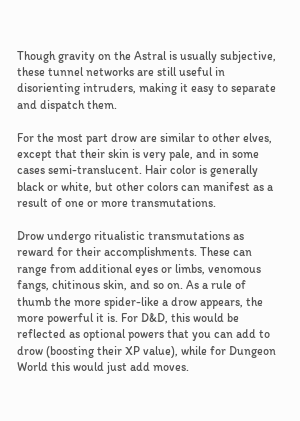Though gravity on the Astral is usually subjective, these tunnel networks are still useful in disorienting intruders, making it easy to separate and dispatch them.

For the most part drow are similar to other elves, except that their skin is very pale, and in some cases semi-translucent. Hair color is generally black or white, but other colors can manifest as a result of one or more transmutations.

Drow undergo ritualistic transmutations as reward for their accomplishments. These can range from additional eyes or limbs, venomous fangs, chitinous skin, and so on. As a rule of thumb the more spider-like a drow appears, the more powerful it is. For D&D, this would be reflected as optional powers that you can add to drow (boosting their XP value), while for Dungeon World this would just add moves.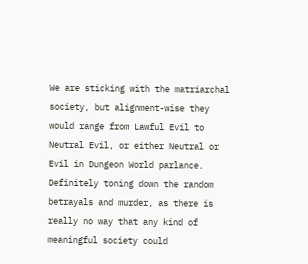We are sticking with the matriarchal society, but alignment-wise they would range from Lawful Evil to Neutral Evil, or either Neutral or Evil in Dungeon World parlance. Definitely toning down the random betrayals and murder, as there is really no way that any kind of meaningful society could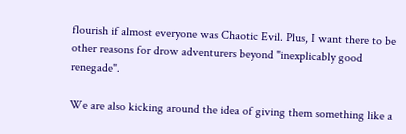flourish if almost everyone was Chaotic Evil. Plus, I want there to be other reasons for drow adventurers beyond "inexplicably good renegade".

We are also kicking around the idea of giving them something like a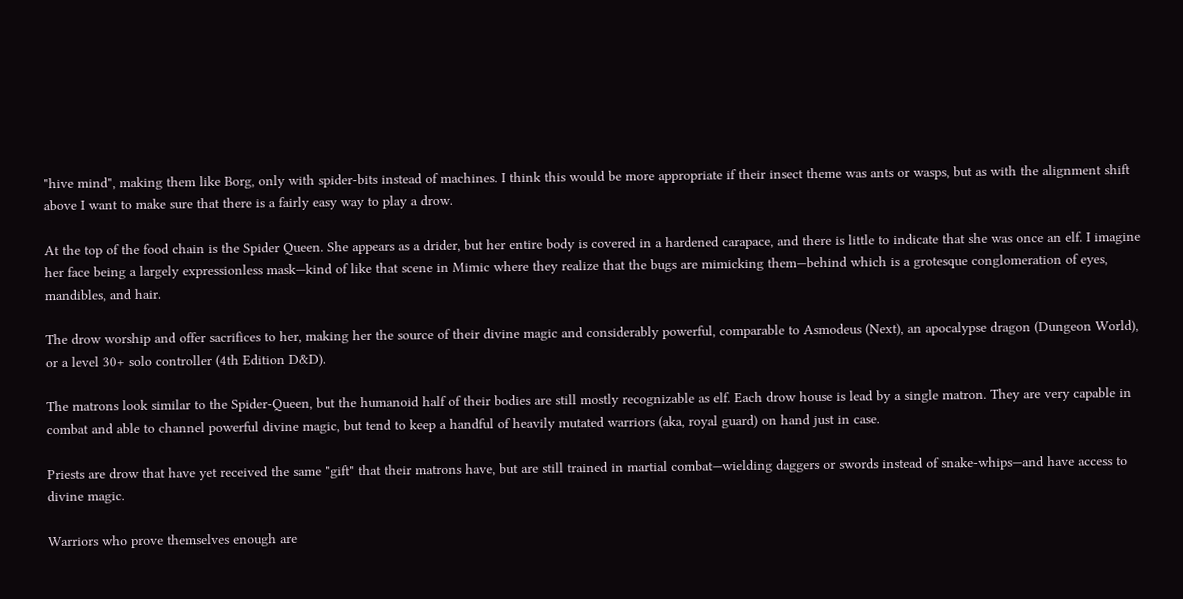"hive mind", making them like Borg, only with spider-bits instead of machines. I think this would be more appropriate if their insect theme was ants or wasps, but as with the alignment shift above I want to make sure that there is a fairly easy way to play a drow.

At the top of the food chain is the Spider Queen. She appears as a drider, but her entire body is covered in a hardened carapace, and there is little to indicate that she was once an elf. I imagine her face being a largely expressionless mask—kind of like that scene in Mimic where they realize that the bugs are mimicking them—behind which is a grotesque conglomeration of eyes, mandibles, and hair.

The drow worship and offer sacrifices to her, making her the source of their divine magic and considerably powerful, comparable to Asmodeus (Next), an apocalypse dragon (Dungeon World), or a level 30+ solo controller (4th Edition D&D).

The matrons look similar to the Spider-Queen, but the humanoid half of their bodies are still mostly recognizable as elf. Each drow house is lead by a single matron. They are very capable in combat and able to channel powerful divine magic, but tend to keep a handful of heavily mutated warriors (aka, royal guard) on hand just in case.

Priests are drow that have yet received the same "gift" that their matrons have, but are still trained in martial combat—wielding daggers or swords instead of snake-whips—and have access to divine magic.

Warriors who prove themselves enough are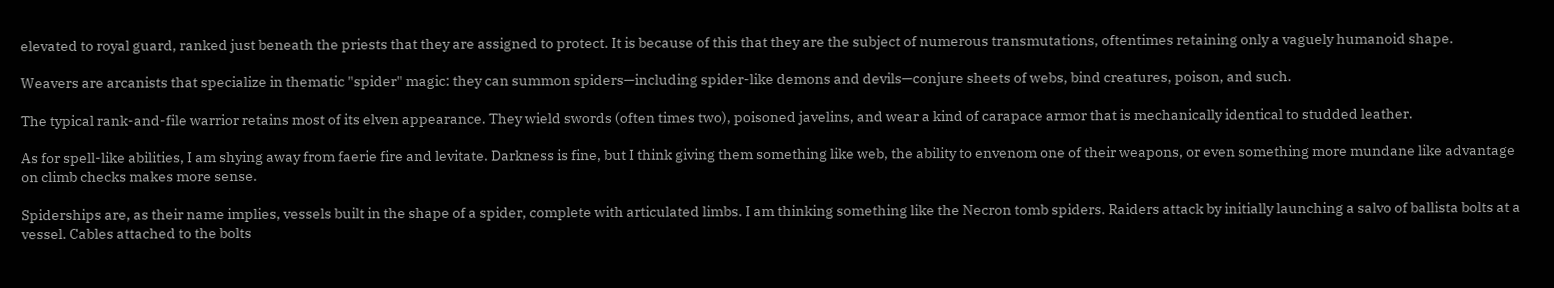elevated to royal guard, ranked just beneath the priests that they are assigned to protect. It is because of this that they are the subject of numerous transmutations, oftentimes retaining only a vaguely humanoid shape.

Weavers are arcanists that specialize in thematic "spider" magic: they can summon spiders—including spider-like demons and devils—conjure sheets of webs, bind creatures, poison, and such.

The typical rank-and-file warrior retains most of its elven appearance. They wield swords (often times two), poisoned javelins, and wear a kind of carapace armor that is mechanically identical to studded leather.

As for spell-like abilities, I am shying away from faerie fire and levitate. Darkness is fine, but I think giving them something like web, the ability to envenom one of their weapons, or even something more mundane like advantage on climb checks makes more sense.

Spiderships are, as their name implies, vessels built in the shape of a spider, complete with articulated limbs. I am thinking something like the Necron tomb spiders. Raiders attack by initially launching a salvo of ballista bolts at a vessel. Cables attached to the bolts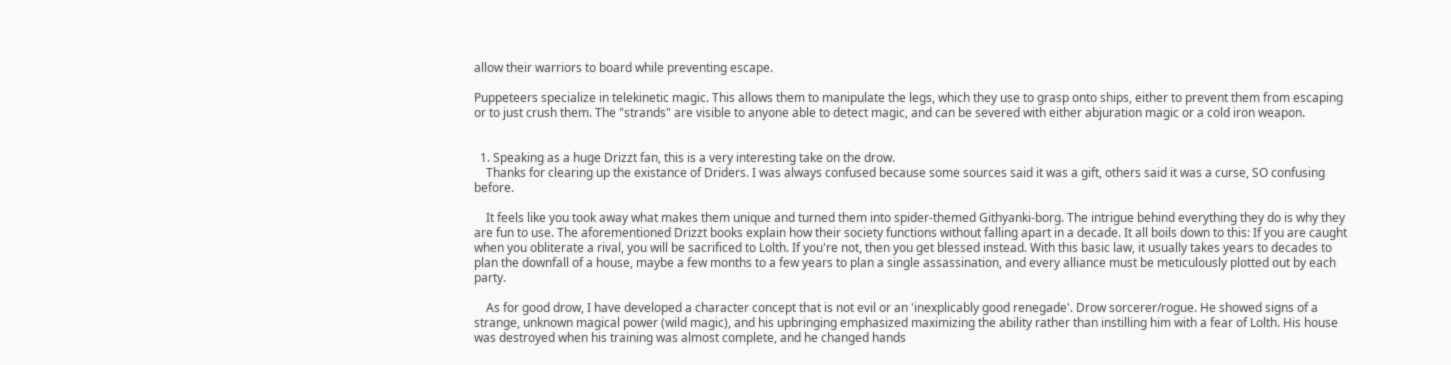allow their warriors to board while preventing escape.

Puppeteers specialize in telekinetic magic. This allows them to manipulate the legs, which they use to grasp onto ships, either to prevent them from escaping or to just crush them. The "strands" are visible to anyone able to detect magic, and can be severed with either abjuration magic or a cold iron weapon.


  1. Speaking as a huge Drizzt fan, this is a very interesting take on the drow.
    Thanks for clearing up the existance of Driders. I was always confused because some sources said it was a gift, others said it was a curse, SO confusing before.

    It feels like you took away what makes them unique and turned them into spider-themed Githyanki-borg. The intrigue behind everything they do is why they are fun to use. The aforementioned Drizzt books explain how their society functions without falling apart in a decade. It all boils down to this: If you are caught when you obliterate a rival, you will be sacrificed to Lolth. If you're not, then you get blessed instead. With this basic law, it usually takes years to decades to plan the downfall of a house, maybe a few months to a few years to plan a single assassination, and every alliance must be meticulously plotted out by each party.

    As for good drow, I have developed a character concept that is not evil or an 'inexplicably good renegade'. Drow sorcerer/rogue. He showed signs of a strange, unknown magical power (wild magic), and his upbringing emphasized maximizing the ability rather than instilling him with a fear of Lolth. His house was destroyed when his training was almost complete, and he changed hands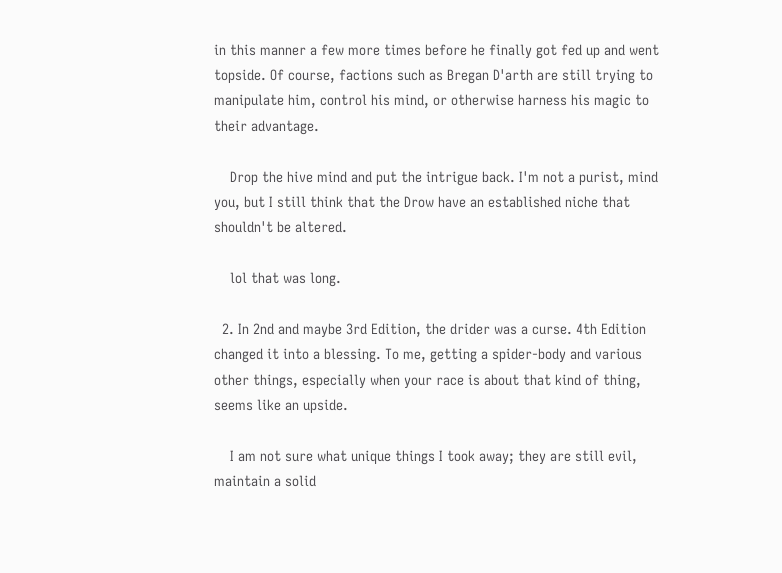in this manner a few more times before he finally got fed up and went topside. Of course, factions such as Bregan D'arth are still trying to manipulate him, control his mind, or otherwise harness his magic to their advantage.

    Drop the hive mind and put the intrigue back. I'm not a purist, mind you, but I still think that the Drow have an established niche that shouldn't be altered.

    lol that was long.

  2. In 2nd and maybe 3rd Edition, the drider was a curse. 4th Edition changed it into a blessing. To me, getting a spider-body and various other things, especially when your race is about that kind of thing, seems like an upside.

    I am not sure what unique things I took away; they are still evil, maintain a solid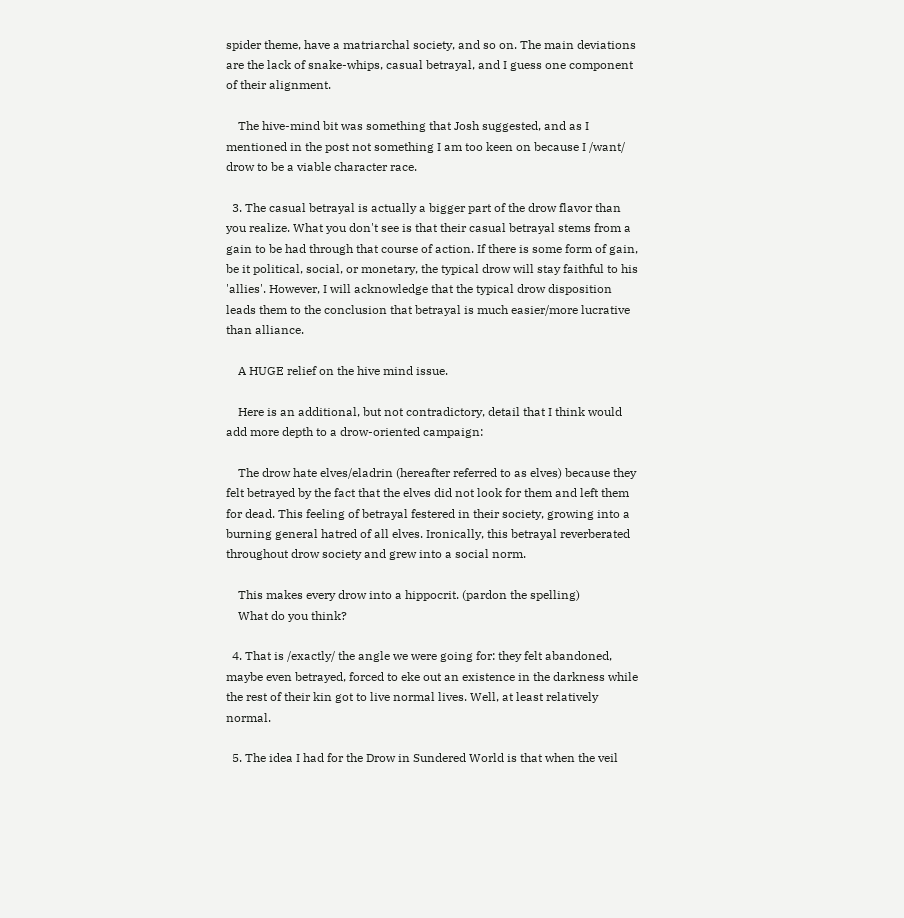spider theme, have a matriarchal society, and so on. The main deviations are the lack of snake-whips, casual betrayal, and I guess one component of their alignment.

    The hive-mind bit was something that Josh suggested, and as I mentioned in the post not something I am too keen on because I /want/ drow to be a viable character race.

  3. The casual betrayal is actually a bigger part of the drow flavor than you realize. What you don't see is that their casual betrayal stems from a gain to be had through that course of action. If there is some form of gain, be it political, social, or monetary, the typical drow will stay faithful to his 'allies'. However, I will acknowledge that the typical drow disposition leads them to the conclusion that betrayal is much easier/more lucrative than alliance.

    A HUGE relief on the hive mind issue.

    Here is an additional, but not contradictory, detail that I think would add more depth to a drow-oriented campaign:

    The drow hate elves/eladrin (hereafter referred to as elves) because they felt betrayed by the fact that the elves did not look for them and left them for dead. This feeling of betrayal festered in their society, growing into a burning general hatred of all elves. Ironically, this betrayal reverberated throughout drow society and grew into a social norm.

    This makes every drow into a hippocrit. (pardon the spelling)
    What do you think?

  4. That is /exactly/ the angle we were going for: they felt abandoned, maybe even betrayed, forced to eke out an existence in the darkness while the rest of their kin got to live normal lives. Well, at least relatively normal.

  5. The idea I had for the Drow in Sundered World is that when the veil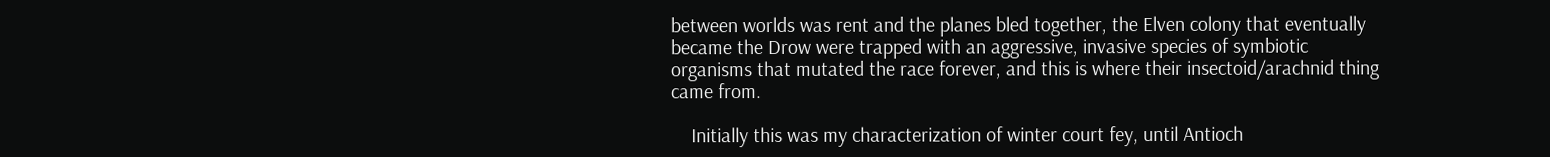between worlds was rent and the planes bled together, the Elven colony that eventually became the Drow were trapped with an aggressive, invasive species of symbiotic organisms that mutated the race forever, and this is where their insectoid/arachnid thing came from.

    Initially this was my characterization of winter court fey, until Antioch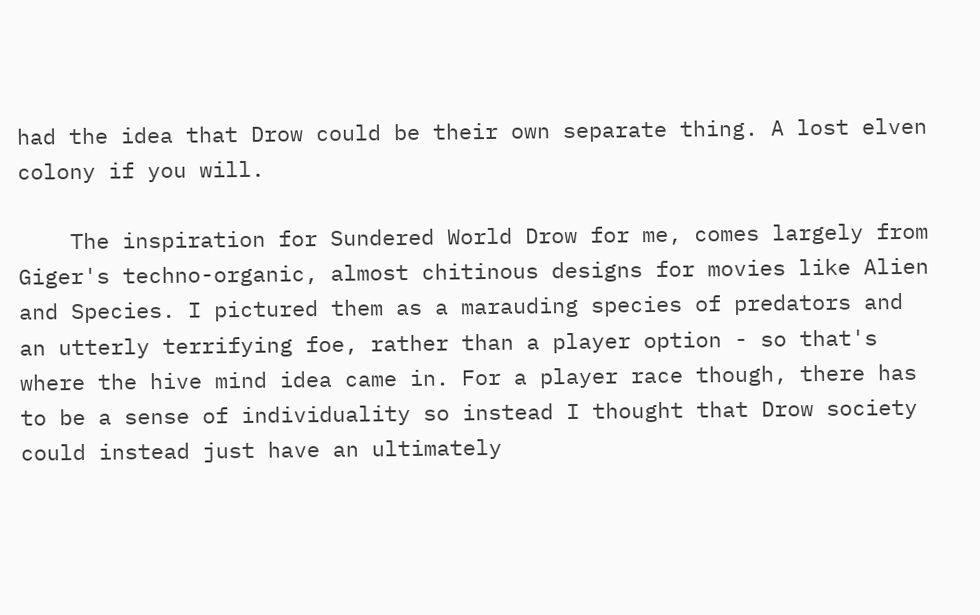had the idea that Drow could be their own separate thing. A lost elven colony if you will.

    The inspiration for Sundered World Drow for me, comes largely from Giger's techno-organic, almost chitinous designs for movies like Alien and Species. I pictured them as a marauding species of predators and an utterly terrifying foe, rather than a player option - so that's where the hive mind idea came in. For a player race though, there has to be a sense of individuality so instead I thought that Drow society could instead just have an ultimately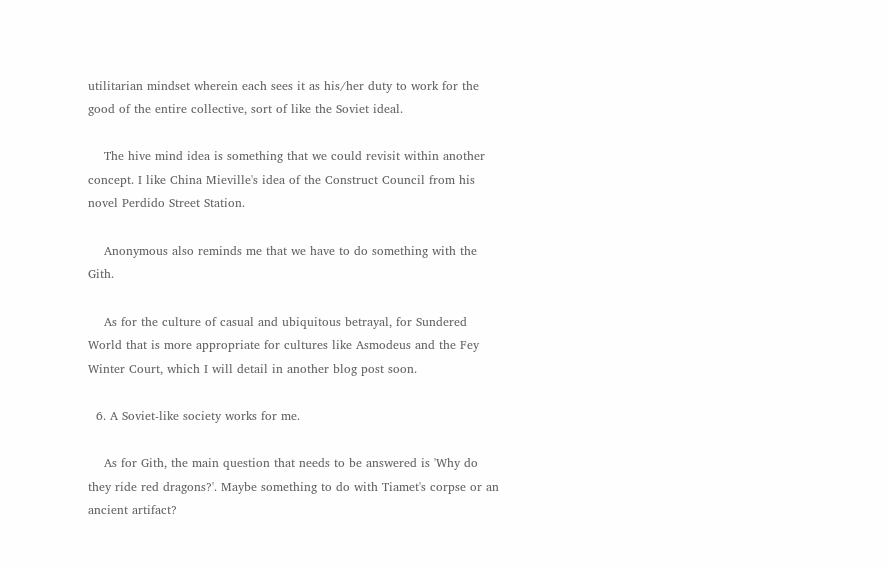utilitarian mindset wherein each sees it as his/her duty to work for the good of the entire collective, sort of like the Soviet ideal.

    The hive mind idea is something that we could revisit within another concept. I like China Mieville's idea of the Construct Council from his novel Perdido Street Station.

    Anonymous also reminds me that we have to do something with the Gith.

    As for the culture of casual and ubiquitous betrayal, for Sundered World that is more appropriate for cultures like Asmodeus and the Fey Winter Court, which I will detail in another blog post soon.

  6. A Soviet-like society works for me.

    As for Gith, the main question that needs to be answered is 'Why do they ride red dragons?'. Maybe something to do with Tiamet's corpse or an ancient artifact?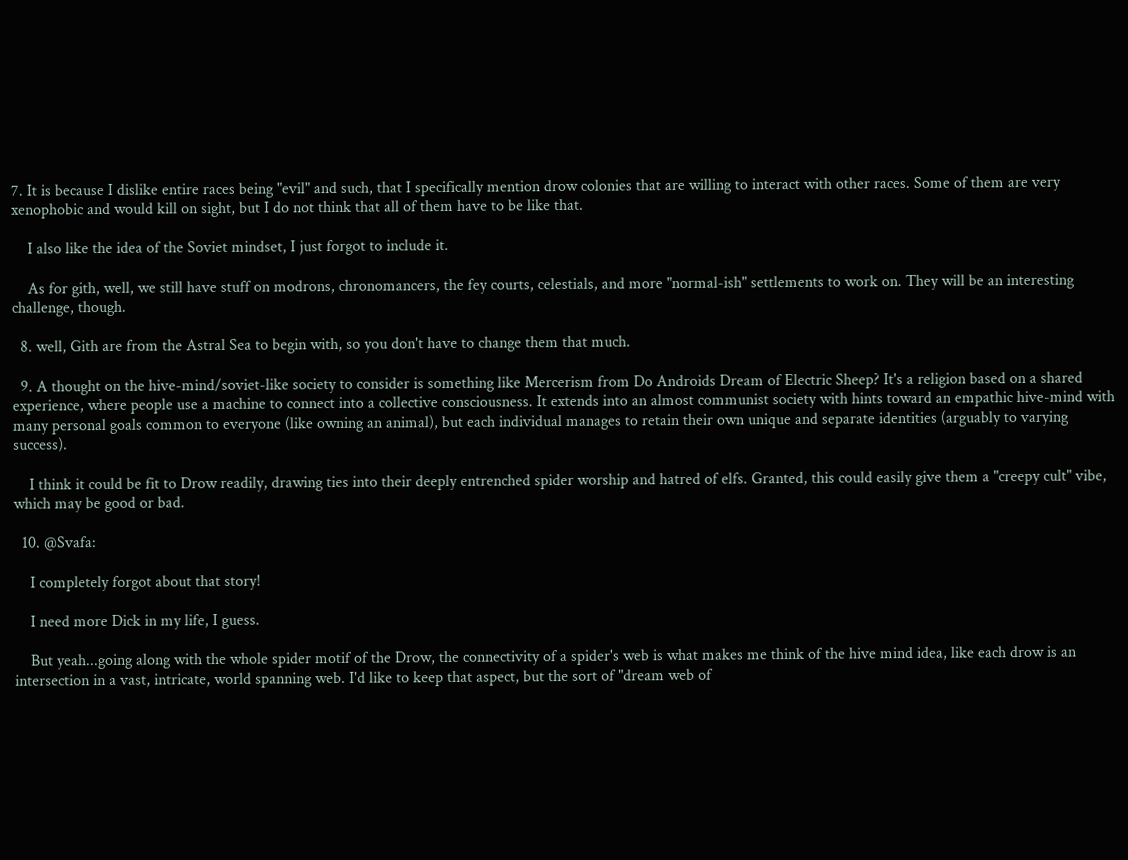7. It is because I dislike entire races being "evil" and such, that I specifically mention drow colonies that are willing to interact with other races. Some of them are very xenophobic and would kill on sight, but I do not think that all of them have to be like that.

    I also like the idea of the Soviet mindset, I just forgot to include it.

    As for gith, well, we still have stuff on modrons, chronomancers, the fey courts, celestials, and more "normal-ish" settlements to work on. They will be an interesting challenge, though.

  8. well, Gith are from the Astral Sea to begin with, so you don't have to change them that much.

  9. A thought on the hive-mind/soviet-like society to consider is something like Mercerism from Do Androids Dream of Electric Sheep? It's a religion based on a shared experience, where people use a machine to connect into a collective consciousness. It extends into an almost communist society with hints toward an empathic hive-mind with many personal goals common to everyone (like owning an animal), but each individual manages to retain their own unique and separate identities (arguably to varying success).

    I think it could be fit to Drow readily, drawing ties into their deeply entrenched spider worship and hatred of elfs. Granted, this could easily give them a "creepy cult" vibe, which may be good or bad.

  10. @Svafa:

    I completely forgot about that story!

    I need more Dick in my life, I guess.

    But yeah...going along with the whole spider motif of the Drow, the connectivity of a spider's web is what makes me think of the hive mind idea, like each drow is an intersection in a vast, intricate, world spanning web. I'd like to keep that aspect, but the sort of "dream web of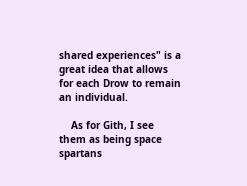shared experiences" is a great idea that allows for each Drow to remain an individual.

    As for Gith, I see them as being space spartans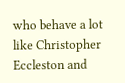who behave a lot like Christopher Eccleston and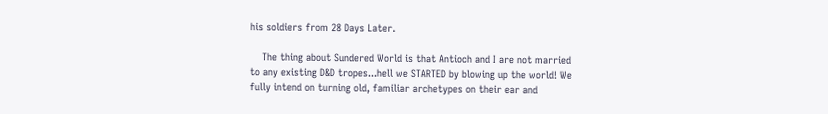his soldiers from 28 Days Later.

    The thing about Sundered World is that Antioch and I are not married to any existing D&D tropes...hell we STARTED by blowing up the world! We fully intend on turning old, familiar archetypes on their ear and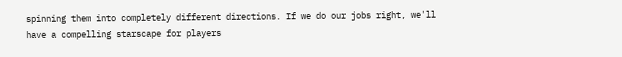spinning them into completely different directions. If we do our jobs right, we'll have a compelling starscape for players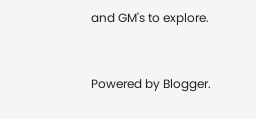and GM's to explore.


Powered by Blogger.